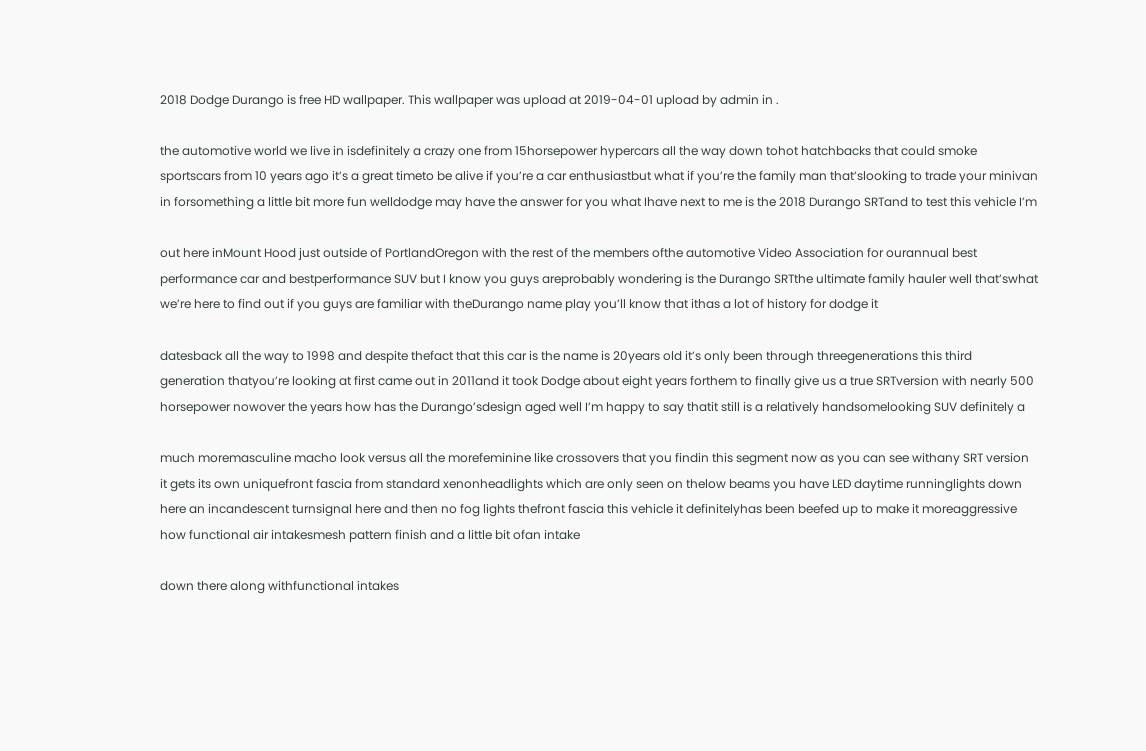2018 Dodge Durango is free HD wallpaper. This wallpaper was upload at 2019-04-01 upload by admin in .

the automotive world we live in isdefinitely a crazy one from 15horsepower hypercars all the way down tohot hatchbacks that could smoke sportscars from 10 years ago it’s a great timeto be alive if you’re a car enthusiastbut what if you’re the family man that’slooking to trade your minivan in forsomething a little bit more fun welldodge may have the answer for you what Ihave next to me is the 2018 Durango SRTand to test this vehicle I’m

out here inMount Hood just outside of PortlandOregon with the rest of the members ofthe automotive Video Association for ourannual best performance car and bestperformance SUV but I know you guys areprobably wondering is the Durango SRTthe ultimate family hauler well that’swhat we’re here to find out if you guys are familiar with theDurango name play you’ll know that ithas a lot of history for dodge it

datesback all the way to 1998 and despite thefact that this car is the name is 20years old it’s only been through threegenerations this third generation thatyou’re looking at first came out in 2011and it took Dodge about eight years forthem to finally give us a true SRTversion with nearly 500 horsepower nowover the years how has the Durango’sdesign aged well I’m happy to say thatit still is a relatively handsomelooking SUV definitely a

much moremasculine macho look versus all the morefeminine like crossovers that you findin this segment now as you can see withany SRT version it gets its own uniquefront fascia from standard xenonheadlights which are only seen on thelow beams you have LED daytime runninglights down here an incandescent turnsignal here and then no fog lights thefront fascia this vehicle it definitelyhas been beefed up to make it moreaggressive how functional air intakesmesh pattern finish and a little bit ofan intake

down there along withfunctional intakes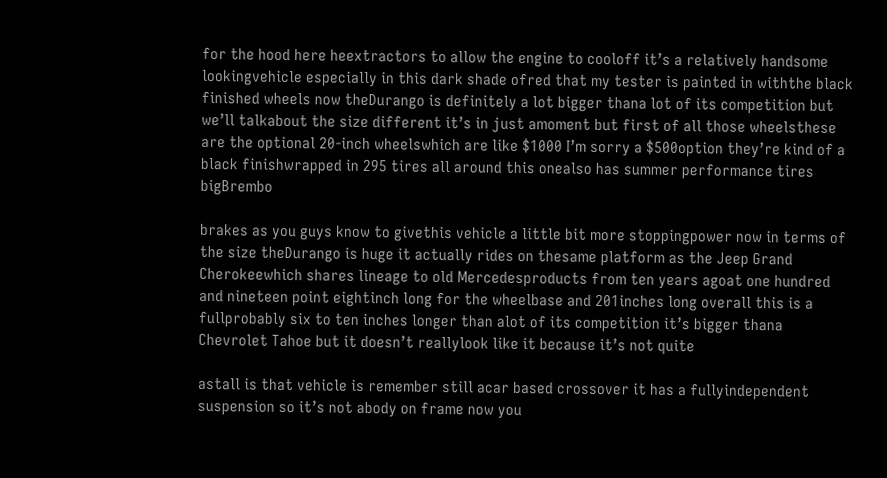for the hood here heextractors to allow the engine to cooloff it’s a relatively handsome lookingvehicle especially in this dark shade ofred that my tester is painted in withthe black finished wheels now theDurango is definitely a lot bigger thana lot of its competition but we’ll talkabout the size different it’s in just amoment but first of all those wheelsthese are the optional 20-inch wheelswhich are like $1000 I’m sorry a $500option they’re kind of a black finishwrapped in 295 tires all around this onealso has summer performance tires bigBrembo

brakes as you guys know to givethis vehicle a little bit more stoppingpower now in terms of the size theDurango is huge it actually rides on thesame platform as the Jeep Grand Cherokeewhich shares lineage to old Mercedesproducts from ten years agoat one hundred and nineteen point eightinch long for the wheelbase and 201inches long overall this is a fullprobably six to ten inches longer than alot of its competition it’s bigger thana Chevrolet Tahoe but it doesn’t reallylook like it because it’s not quite

astall is that vehicle is remember still acar based crossover it has a fullyindependent suspension so it’s not abody on frame now you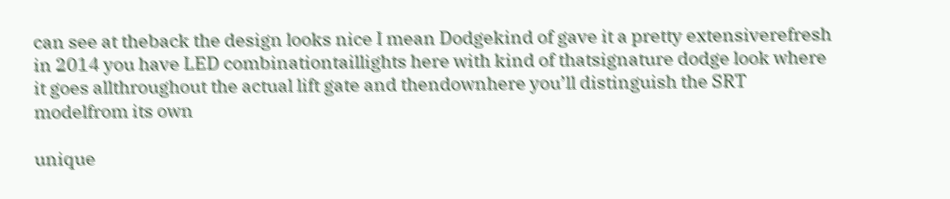can see at theback the design looks nice I mean Dodgekind of gave it a pretty extensiverefresh in 2014 you have LED combinationtaillights here with kind of thatsignature dodge look where it goes allthroughout the actual lift gate and thendownhere you’ll distinguish the SRT modelfrom its own

unique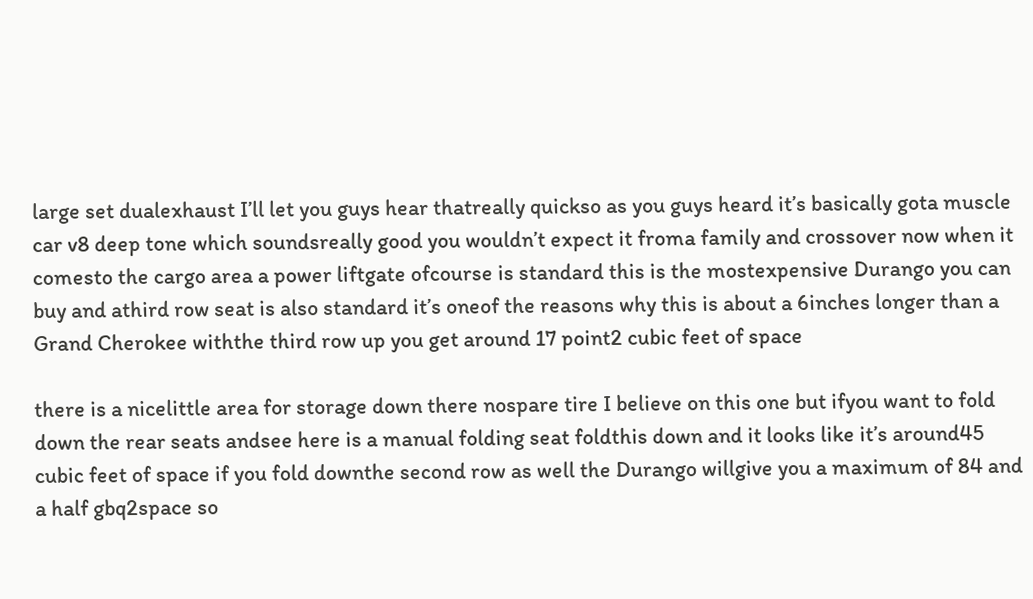large set dualexhaust I’ll let you guys hear thatreally quickso as you guys heard it’s basically gota muscle car v8 deep tone which soundsreally good you wouldn’t expect it froma family and crossover now when it comesto the cargo area a power liftgate ofcourse is standard this is the mostexpensive Durango you can buy and athird row seat is also standard it’s oneof the reasons why this is about a 6inches longer than a Grand Cherokee withthe third row up you get around 17 point2 cubic feet of space

there is a nicelittle area for storage down there nospare tire I believe on this one but ifyou want to fold down the rear seats andsee here is a manual folding seat foldthis down and it looks like it’s around45 cubic feet of space if you fold downthe second row as well the Durango willgive you a maximum of 84 and a half gbq2space so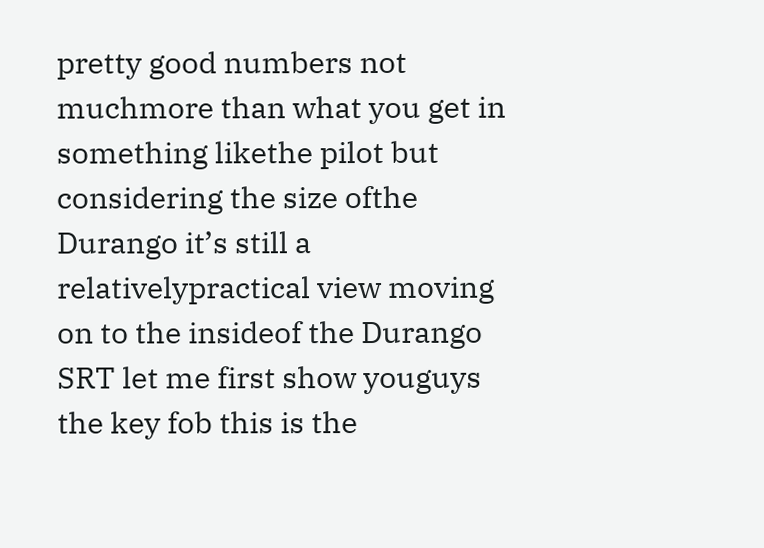pretty good numbers not muchmore than what you get in something likethe pilot but considering the size ofthe Durango it’s still a relativelypractical view moving on to the insideof the Durango SRT let me first show youguys the key fob this is the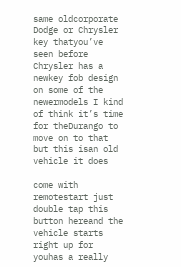same oldcorporate Dodge or Chrysler key thatyou’ve seen before Chrysler has a newkey fob design on some of the newermodels I kind of think it’s time for theDurango to move on to that but this isan old vehicle it does

come with remotestart just double tap this button hereand the vehicle starts right up for youhas a really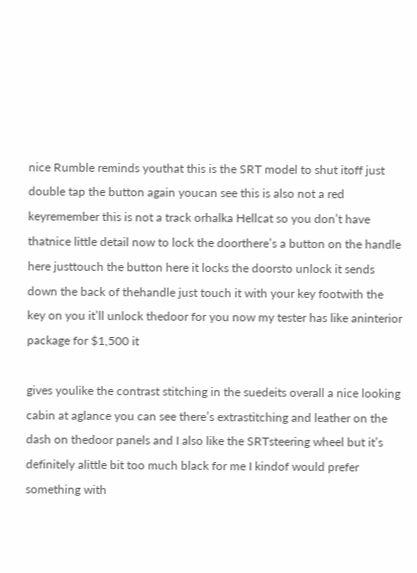nice Rumble reminds youthat this is the SRT model to shut itoff just double tap the button again youcan see this is also not a red keyremember this is not a track orhalka Hellcat so you don’t have thatnice little detail now to lock the doorthere’s a button on the handle here justtouch the button here it locks the doorsto unlock it sends down the back of thehandle just touch it with your key footwith the key on you it’ll unlock thedoor for you now my tester has like aninterior package for $1,500 it

gives youlike the contrast stitching in the suedeits overall a nice looking cabin at aglance you can see there’s extrastitching and leather on the dash on thedoor panels and I also like the SRTsteering wheel but it’s definitely alittle bit too much black for me I kindof would prefer something with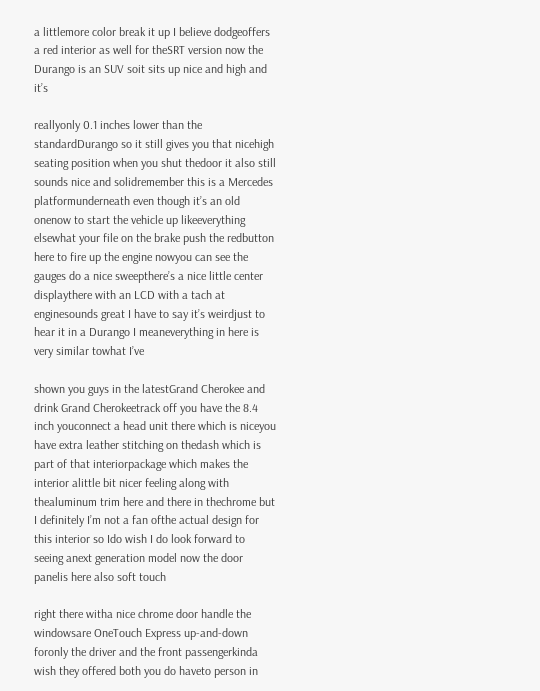a littlemore color break it up I believe dodgeoffers a red interior as well for theSRT version now the Durango is an SUV soit sits up nice and high and it’s

reallyonly 0.1 inches lower than the standardDurango so it still gives you that nicehigh seating position when you shut thedoor it also still sounds nice and solidremember this is a Mercedes platformunderneath even though it’s an old onenow to start the vehicle up likeeverything elsewhat your file on the brake push the redbutton here to fire up the engine nowyou can see the gauges do a nice sweepthere’s a nice little center displaythere with an LCD with a tach at enginesounds great I have to say it’s weirdjust to hear it in a Durango I meaneverything in here is very similar towhat I’ve

shown you guys in the latestGrand Cherokee and drink Grand Cherokeetrack off you have the 8.4 inch youconnect a head unit there which is niceyou have extra leather stitching on thedash which is part of that interiorpackage which makes the interior alittle bit nicer feeling along with thealuminum trim here and there in thechrome but I definitely I’m not a fan ofthe actual design for this interior so Ido wish I do look forward to seeing anext generation model now the door panelis here also soft touch

right there witha nice chrome door handle the windowsare OneTouch Express up-and-down foronly the driver and the front passengerkinda wish they offered both you do haveto person in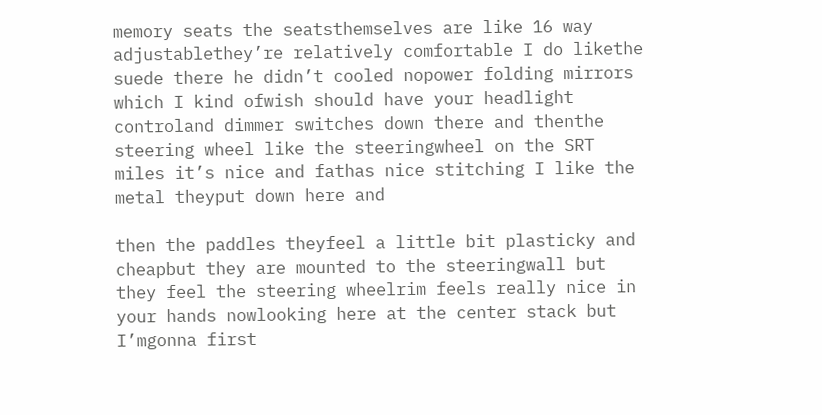memory seats the seatsthemselves are like 16 way adjustablethey’re relatively comfortable I do likethe suede there he didn’t cooled nopower folding mirrors which I kind ofwish should have your headlight controland dimmer switches down there and thenthe steering wheel like the steeringwheel on the SRT miles it’s nice and fathas nice stitching I like the metal theyput down here and

then the paddles theyfeel a little bit plasticky and cheapbut they are mounted to the steeringwall but they feel the steering wheelrim feels really nice in your hands nowlooking here at the center stack but I’mgonna first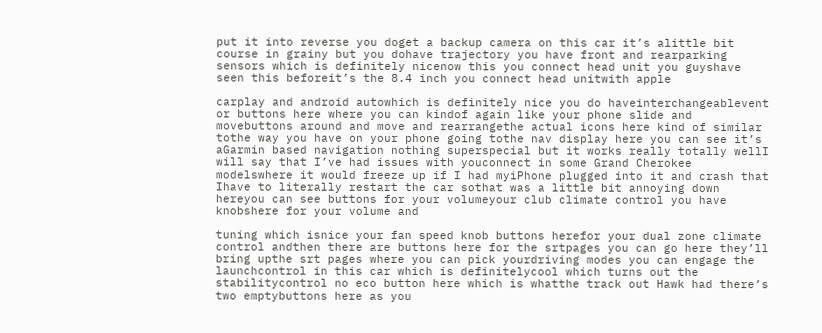put it into reverse you doget a backup camera on this car it’s alittle bit course in grainy but you dohave trajectory you have front and rearparking sensors which is definitely nicenow this you connect head unit you guyshave seen this beforeit’s the 8.4 inch you connect head unitwith apple

carplay and android autowhich is definitely nice you do haveinterchangeablevent or buttons here where you can kindof again like your phone slide and movebuttons around and move and rearrangethe actual icons here kind of similar tothe way you have on your phone going tothe nav display here you can see it’s aGarmin based navigation nothing superspecial but it works really totally wellI will say that I’ve had issues with youconnect in some Grand Cherokee modelswhere it would freeze up if I had myiPhone plugged into it and crash that Ihave to literally restart the car sothat was a little bit annoying down hereyou can see buttons for your volumeyour club climate control you have knobshere for your volume and

tuning which isnice your fan speed knob buttons herefor your dual zone climate control andthen there are buttons here for the srtpages you can go here they’ll bring upthe srt pages where you can pick yourdriving modes you can engage the launchcontrol in this car which is definitelycool which turns out the stabilitycontrol no eco button here which is whatthe track out Hawk had there’s two emptybuttons here as you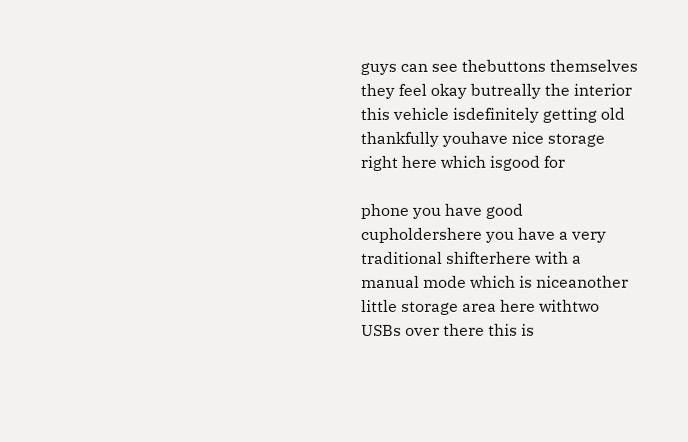guys can see thebuttons themselves they feel okay butreally the interior this vehicle isdefinitely getting old thankfully youhave nice storage right here which isgood for

phone you have good cupholdershere you have a very traditional shifterhere with a manual mode which is niceanother little storage area here withtwo USBs over there this is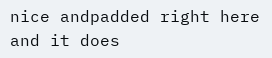nice andpadded right here and it does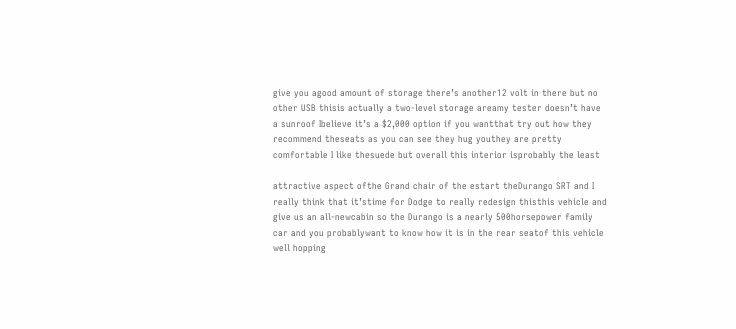give you agood amount of storage there’s another12 volt in there but no other USB thisis actually a two-level storage areamy tester doesn’t have a sunroof Ibelieve it’s a $2,000 option if you wantthat try out how they recommend theseats as you can see they hug youthey are pretty comfortable I like thesuede but overall this interior isprobably the least

attractive aspect ofthe Grand chair of the estart theDurango SRT and I really think that it’stime for Dodge to really redesign thisthis vehicle and give us an all-newcabin so the Durango is a nearly 500horsepower family car and you probablywant to know how it is in the rear seatof this vehicle well hopping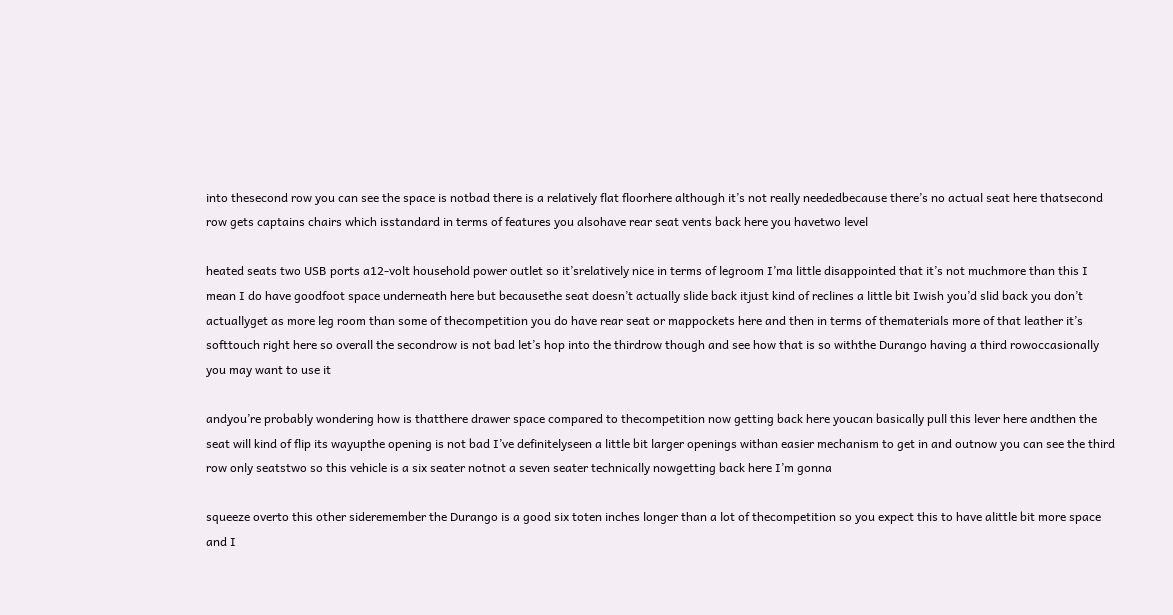into thesecond row you can see the space is notbad there is a relatively flat floorhere although it’s not really neededbecause there’s no actual seat here thatsecond row gets captains chairs which isstandard in terms of features you alsohave rear seat vents back here you havetwo level

heated seats two USB ports a12-volt household power outlet so it’srelatively nice in terms of legroom I’ma little disappointed that it’s not muchmore than this I mean I do have goodfoot space underneath here but becausethe seat doesn’t actually slide back itjust kind of reclines a little bit Iwish you’d slid back you don’t actuallyget as more leg room than some of thecompetition you do have rear seat or mappockets here and then in terms of thematerials more of that leather it’s softtouch right here so overall the secondrow is not bad let’s hop into the thirdrow though and see how that is so withthe Durango having a third rowoccasionally you may want to use it

andyou’re probably wondering how is thatthere drawer space compared to thecompetition now getting back here youcan basically pull this lever here andthen the seat will kind of flip its wayupthe opening is not bad I’ve definitelyseen a little bit larger openings withan easier mechanism to get in and outnow you can see the third row only seatstwo so this vehicle is a six seater notnot a seven seater technically nowgetting back here I’m gonna

squeeze overto this other sideremember the Durango is a good six toten inches longer than a lot of thecompetition so you expect this to have alittle bit more space and I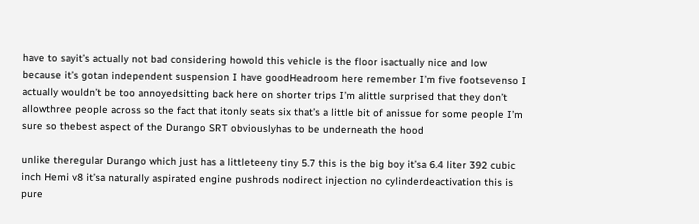have to sayit’s actually not bad considering howold this vehicle is the floor isactually nice and low because it’s gotan independent suspension I have goodHeadroom here remember I’m five footsevenso I actually wouldn’t be too annoyedsitting back here on shorter trips I’m alittle surprised that they don’t allowthree people across so the fact that itonly seats six that’s a little bit of anissue for some people I’m sure so thebest aspect of the Durango SRT obviouslyhas to be underneath the hood

unlike theregular Durango which just has a littleteeny tiny 5.7 this is the big boy it’sa 6.4 liter 392 cubic inch Hemi v8 it’sa naturally aspirated engine pushrods nodirect injection no cylinderdeactivation this is pure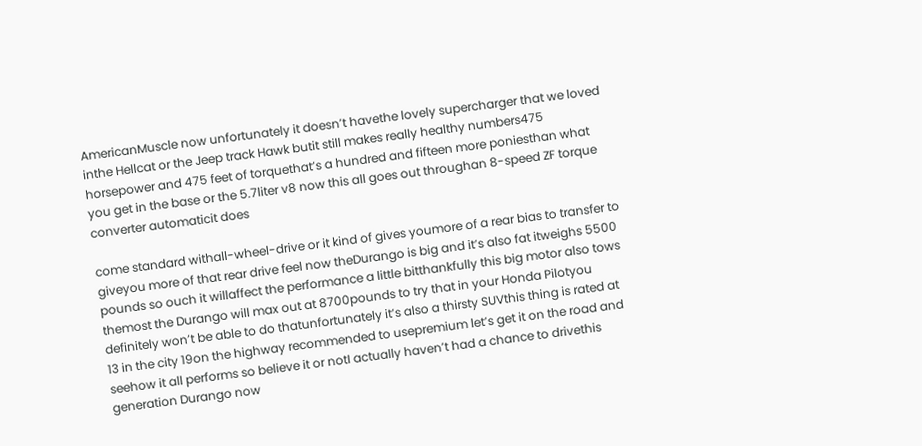AmericanMuscle now unfortunately it doesn’t havethe lovely supercharger that we loved inthe Hellcat or the Jeep track Hawk butit still makes really healthy numbers475 horsepower and 475 feet of torquethat’s a hundred and fifteen more poniesthan what you get in the base or the 5.7liter v8 now this all goes out throughan 8-speed ZF torque converter automaticit does

come standard withall-wheel-drive or it kind of gives youmore of a rear bias to transfer to giveyou more of that rear drive feel now theDurango is big and it’s also fat itweighs 5500 pounds so ouch it willaffect the performance a little bitthankfully this big motor also tows themost the Durango will max out at 8700pounds to try that in your Honda Pilotyou definitely won’t be able to do thatunfortunately it’s also a thirsty SUVthis thing is rated at 13 in the city 19on the highway recommended to usepremium let’s get it on the road and seehow it all performs so believe it or notI actually haven’t had a chance to drivethis generation Durango now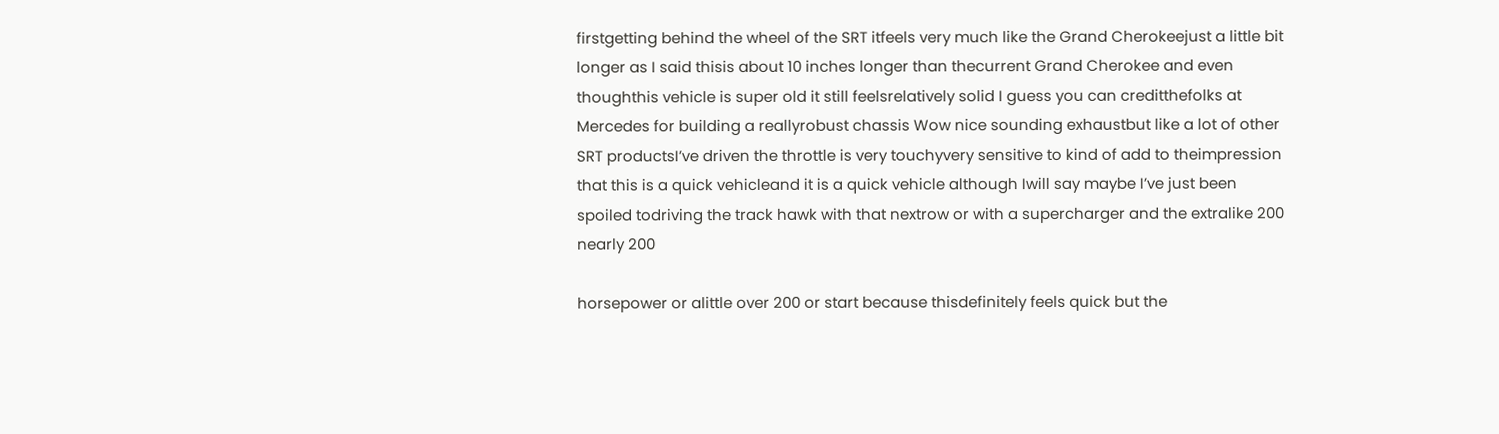firstgetting behind the wheel of the SRT itfeels very much like the Grand Cherokeejust a little bit longer as I said thisis about 10 inches longer than thecurrent Grand Cherokee and even thoughthis vehicle is super old it still feelsrelatively solid I guess you can creditthefolks at Mercedes for building a reallyrobust chassis Wow nice sounding exhaustbut like a lot of other SRT productsI’ve driven the throttle is very touchyvery sensitive to kind of add to theimpression that this is a quick vehicleand it is a quick vehicle although Iwill say maybe I’ve just been spoiled todriving the track hawk with that nextrow or with a supercharger and the extralike 200 nearly 200

horsepower or alittle over 200 or start because thisdefinitely feels quick but the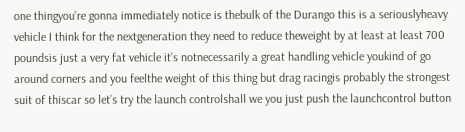one thingyou’re gonna immediately notice is thebulk of the Durango this is a seriouslyheavy vehicle I think for the nextgeneration they need to reduce theweight by at least at least 700 poundsis just a very fat vehicle it’s notnecessarily a great handling vehicle youkind of go around corners and you feelthe weight of this thing but drag racingis probably the strongest suit of thiscar so let’s try the launch controlshall we you just push the launchcontrol button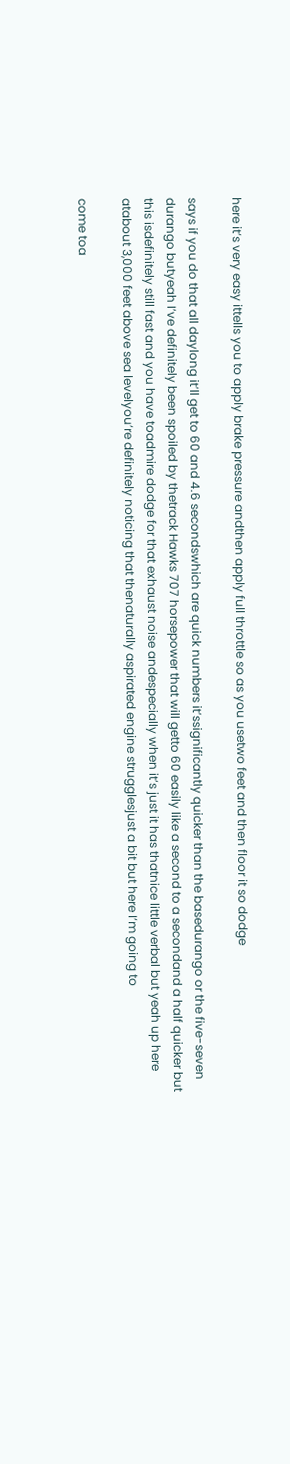here it’s very easy ittells you to apply brake pressure andthen apply full throttle so as you usetwo feet and then floor it so dodge

says if you do that all daylong it’ll get to 60 and 4.6 secondswhich are quick numbers it’ssignificantly quicker than the basedurango or the five-seven durango butyeah I’ve definitely been spoiled by thetrack Hawks 707 horsepower that will getto 60 easily like a second to a secondand a half quicker but this isdefinitely still fast and you have toadmire dodge for that exhaust noise andespecially when it’s just it has thatnice little verbal but yeah up here atabout 3,000 feet above sea levelyou’re definitely noticing that thenaturally aspirated engine strugglesjust a bit but here I’m going to

come toa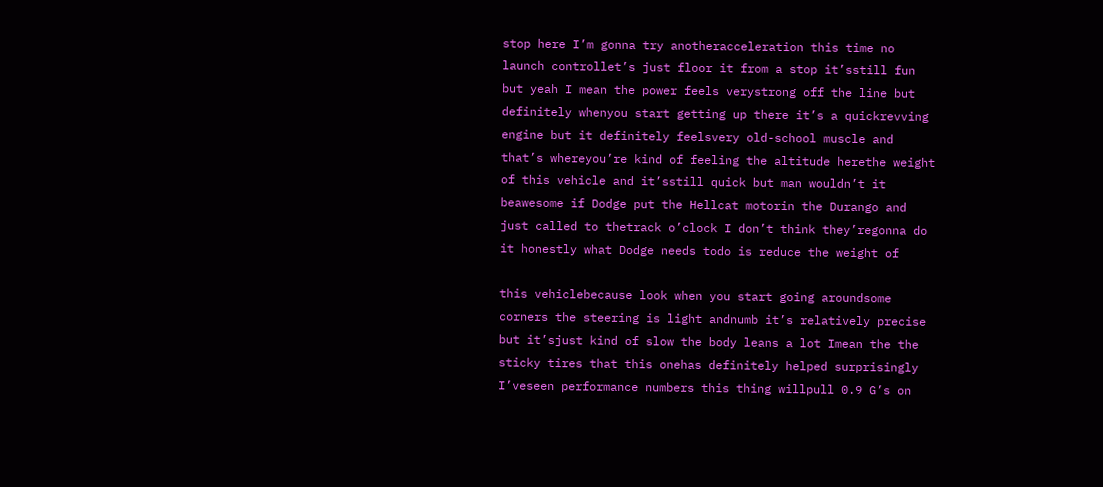stop here I’m gonna try anotheracceleration this time no launch controllet’s just floor it from a stop it’sstill fun but yeah I mean the power feels verystrong off the line but definitely whenyou start getting up there it’s a quickrevving engine but it definitely feelsvery old-school muscle and that’s whereyou’re kind of feeling the altitude herethe weight of this vehicle and it’sstill quick but man wouldn’t it beawesome if Dodge put the Hellcat motorin the Durango and just called to thetrack o’clock I don’t think they’regonna do it honestly what Dodge needs todo is reduce the weight of

this vehiclebecause look when you start going aroundsome corners the steering is light andnumb it’s relatively precise but it’sjust kind of slow the body leans a lot Imean the the sticky tires that this onehas definitely helped surprisingly I’veseen performance numbers this thing willpull 0.9 G’s on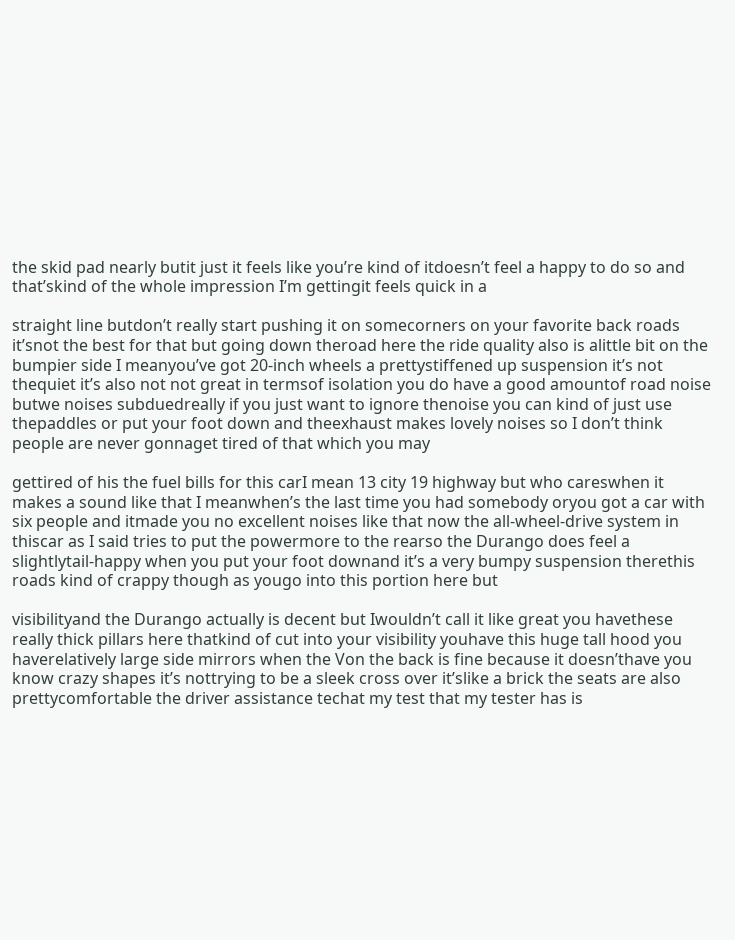the skid pad nearly butit just it feels like you’re kind of itdoesn’t feel a happy to do so and that’skind of the whole impression I’m gettingit feels quick in a

straight line butdon’t really start pushing it on somecorners on your favorite back roads it’snot the best for that but going down theroad here the ride quality also is alittle bit on the bumpier side I meanyou’ve got 20-inch wheels a prettystiffened up suspension it’s not thequiet it’s also not not great in termsof isolation you do have a good amountof road noise butwe noises subduedreally if you just want to ignore thenoise you can kind of just use thepaddles or put your foot down and theexhaust makes lovely noises so I don’t think people are never gonnaget tired of that which you may

gettired of his the fuel bills for this carI mean 13 city 19 highway but who careswhen it makes a sound like that I meanwhen’s the last time you had somebody oryou got a car with six people and itmade you no excellent noises like that now the all-wheel-drive system in thiscar as I said tries to put the powermore to the rearso the Durango does feel a slightlytail-happy when you put your foot downand it’s a very bumpy suspension therethis roads kind of crappy though as yougo into this portion here but

visibilityand the Durango actually is decent but Iwouldn’t call it like great you havethese really thick pillars here thatkind of cut into your visibility youhave this huge tall hood you haverelatively large side mirrors when the Von the back is fine because it doesn’thave you know crazy shapes it’s nottrying to be a sleek cross over it’slike a brick the seats are also prettycomfortable the driver assistance techat my test that my tester has is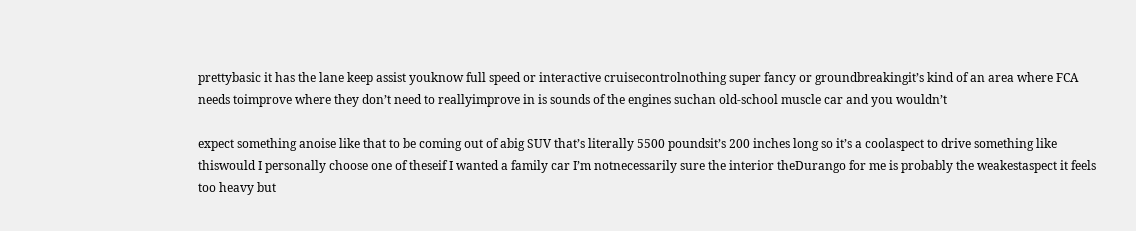prettybasic it has the lane keep assist youknow full speed or interactive cruisecontrolnothing super fancy or groundbreakingit’s kind of an area where FCA needs toimprove where they don’t need to reallyimprove in is sounds of the engines suchan old-school muscle car and you wouldn’t

expect something anoise like that to be coming out of abig SUV that’s literally 5500 poundsit’s 200 inches long so it’s a coolaspect to drive something like thiswould I personally choose one of theseif I wanted a family car I’m notnecessarily sure the interior theDurango for me is probably the weakestaspect it feels too heavy but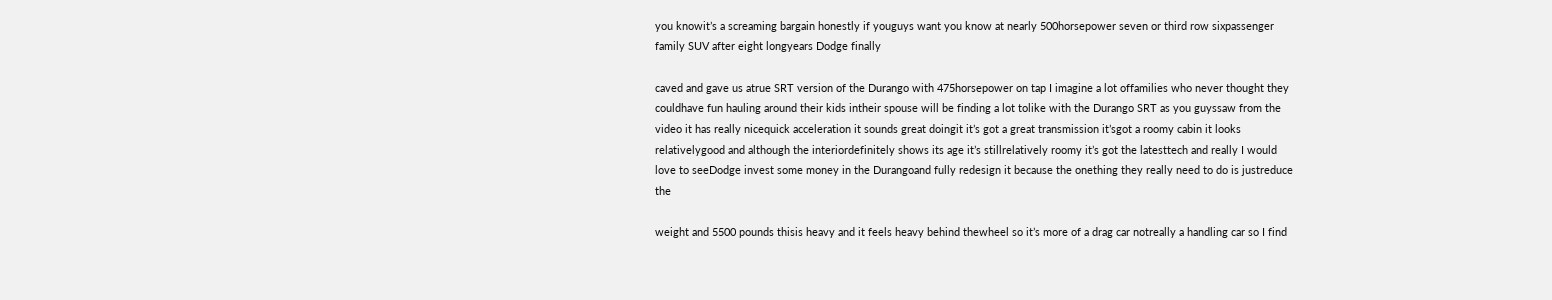you knowit’s a screaming bargain honestly if youguys want you know at nearly 500horsepower seven or third row sixpassenger family SUV after eight longyears Dodge finally

caved and gave us atrue SRT version of the Durango with 475horsepower on tap I imagine a lot offamilies who never thought they couldhave fun hauling around their kids intheir spouse will be finding a lot tolike with the Durango SRT as you guyssaw from the video it has really nicequick acceleration it sounds great doingit it’s got a great transmission it’sgot a roomy cabin it looks relativelygood and although the interiordefinitely shows its age it’s stillrelatively roomy it’s got the latesttech and really I would love to seeDodge invest some money in the Durangoand fully redesign it because the onething they really need to do is justreduce the

weight and 5500 pounds thisis heavy and it feels heavy behind thewheel so it’s more of a drag car notreally a handling car so I find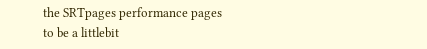the SRTpages performance pages to be a littlebit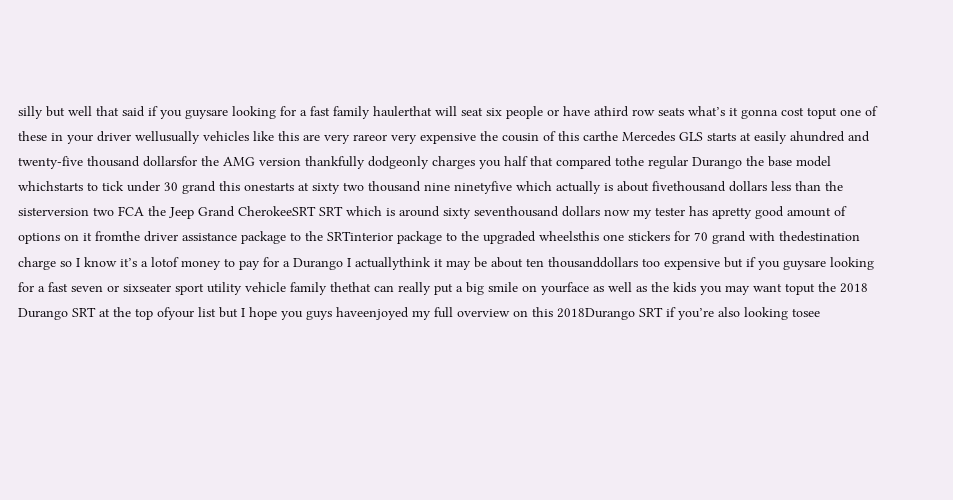silly but well that said if you guysare looking for a fast family haulerthat will seat six people or have athird row seats what’s it gonna cost toput one of these in your driver wellusually vehicles like this are very rareor very expensive the cousin of this carthe Mercedes GLS starts at easily ahundred and twenty-five thousand dollarsfor the AMG version thankfully dodgeonly charges you half that compared tothe regular Durango the base model whichstarts to tick under 30 grand this onestarts at sixty two thousand nine ninetyfive which actually is about fivethousand dollars less than the sisterversion two FCA the Jeep Grand CherokeeSRT SRT which is around sixty seventhousand dollars now my tester has apretty good amount of options on it fromthe driver assistance package to the SRTinterior package to the upgraded wheelsthis one stickers for 70 grand with thedestination charge so I know it’s a lotof money to pay for a Durango I actuallythink it may be about ten thousanddollars too expensive but if you guysare looking for a fast seven or sixseater sport utility vehicle family thethat can really put a big smile on yourface as well as the kids you may want toput the 2018 Durango SRT at the top ofyour list but I hope you guys haveenjoyed my full overview on this 2018Durango SRT if you’re also looking tosee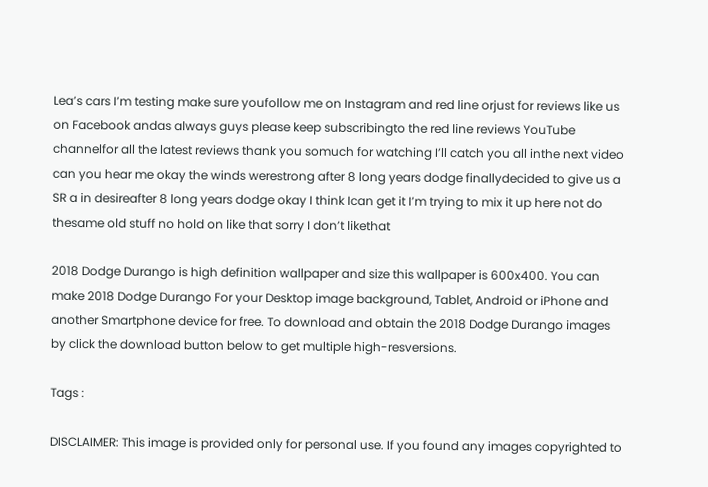Lea’s cars I’m testing make sure youfollow me on Instagram and red line orjust for reviews like us on Facebook andas always guys please keep subscribingto the red line reviews YouTube channelfor all the latest reviews thank you somuch for watching I’ll catch you all inthe next video can you hear me okay the winds werestrong after 8 long years dodge finallydecided to give us a SR a in desireafter 8 long years dodge okay I think Ican get it I’m trying to mix it up here not do thesame old stuff no hold on like that sorry I don’t likethat

2018 Dodge Durango is high definition wallpaper and size this wallpaper is 600x400. You can make 2018 Dodge Durango For your Desktop image background, Tablet, Android or iPhone and another Smartphone device for free. To download and obtain the 2018 Dodge Durango images by click the download button below to get multiple high-resversions.

Tags :

DISCLAIMER: This image is provided only for personal use. If you found any images copyrighted to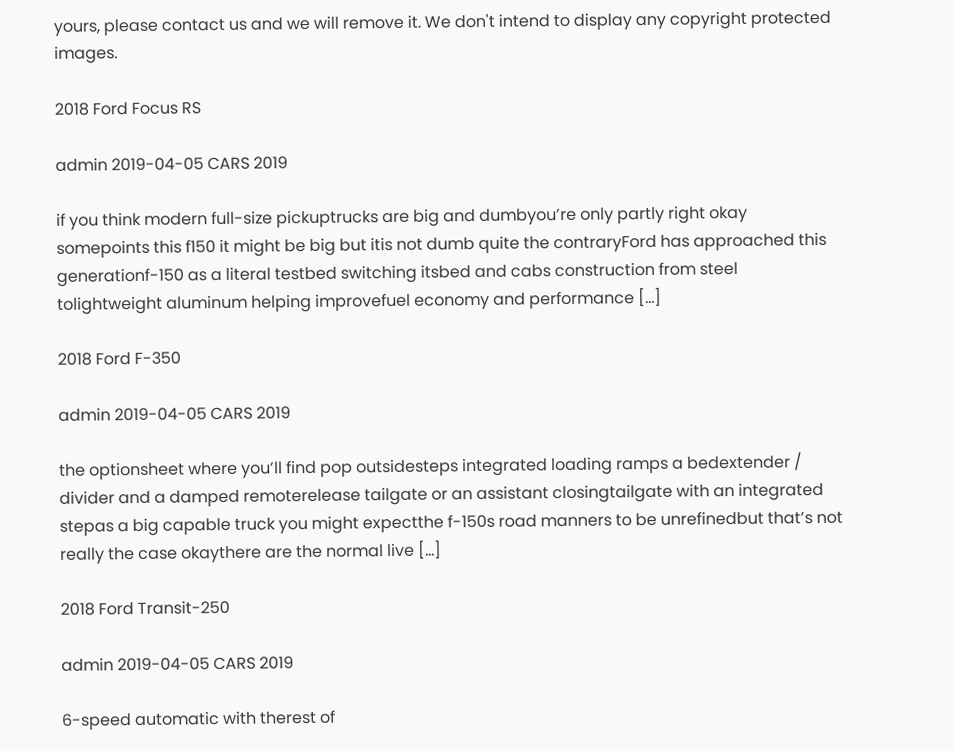yours, please contact us and we will remove it. We don't intend to display any copyright protected images.

2018 Ford Focus RS

admin 2019-04-05 CARS 2019

if you think modern full-size pickuptrucks are big and dumbyou’re only partly right okay somepoints this f150 it might be big but itis not dumb quite the contraryFord has approached this generationf-150 as a literal testbed switching itsbed and cabs construction from steel tolightweight aluminum helping improvefuel economy and performance […]

2018 Ford F-350

admin 2019-04-05 CARS 2019

the optionsheet where you’ll find pop outsidesteps integrated loading ramps a bedextender / divider and a damped remoterelease tailgate or an assistant closingtailgate with an integrated stepas a big capable truck you might expectthe f-150s road manners to be unrefinedbut that’s not really the case okaythere are the normal live […]

2018 Ford Transit-250

admin 2019-04-05 CARS 2019

6-speed automatic with therest of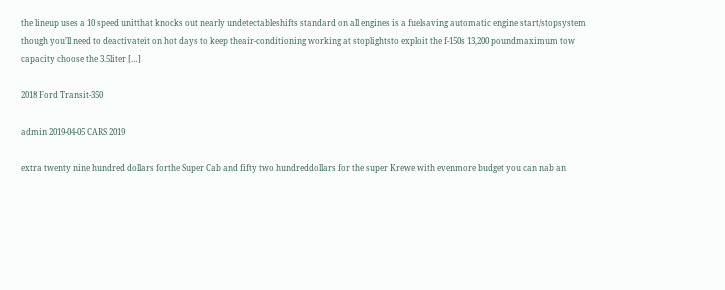the lineup uses a 10 speed unitthat knocks out nearly undetectableshifts standard on all engines is a fuelsaving automatic engine start/stopsystem though you’ll need to deactivateit on hot days to keep theair-conditioning working at stoplightsto exploit the f-150s 13,200 poundmaximum tow capacity choose the 3.5liter […]

2018 Ford Transit-350

admin 2019-04-05 CARS 2019

extra twenty nine hundred dollars forthe Super Cab and fifty two hundreddollars for the super Krewe with evenmore budget you can nab an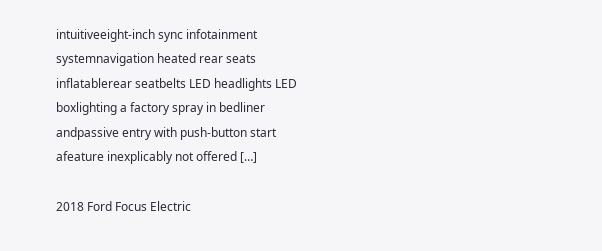intuitiveeight-inch sync infotainment systemnavigation heated rear seats inflatablerear seatbelts LED headlights LED boxlighting a factory spray in bedliner andpassive entry with push-button start afeature inexplicably not offered […]

2018 Ford Focus Electric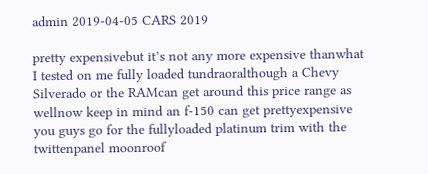admin 2019-04-05 CARS 2019

pretty expensivebut it’s not any more expensive thanwhat I tested on me fully loaded tundraoralthough a Chevy Silverado or the RAMcan get around this price range as wellnow keep in mind an f-150 can get prettyexpensive you guys go for the fullyloaded platinum trim with the twittenpanel moonroof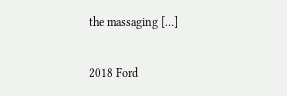the massaging […]

2018 Ford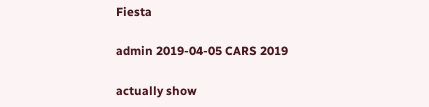Fiesta

admin 2019-04-05 CARS 2019

actually show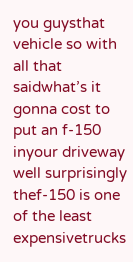you guysthat vehicle so with all that saidwhat’s it gonna cost to put an f-150 inyour driveway well surprisingly thef-150 is one of the least expensivetrucks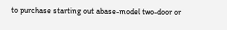to purchase starting out abase-model two-door or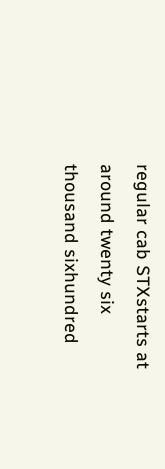regular cab STXstarts at around twenty six thousand sixhundred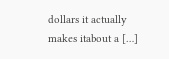dollars it actually makes itabout a […]